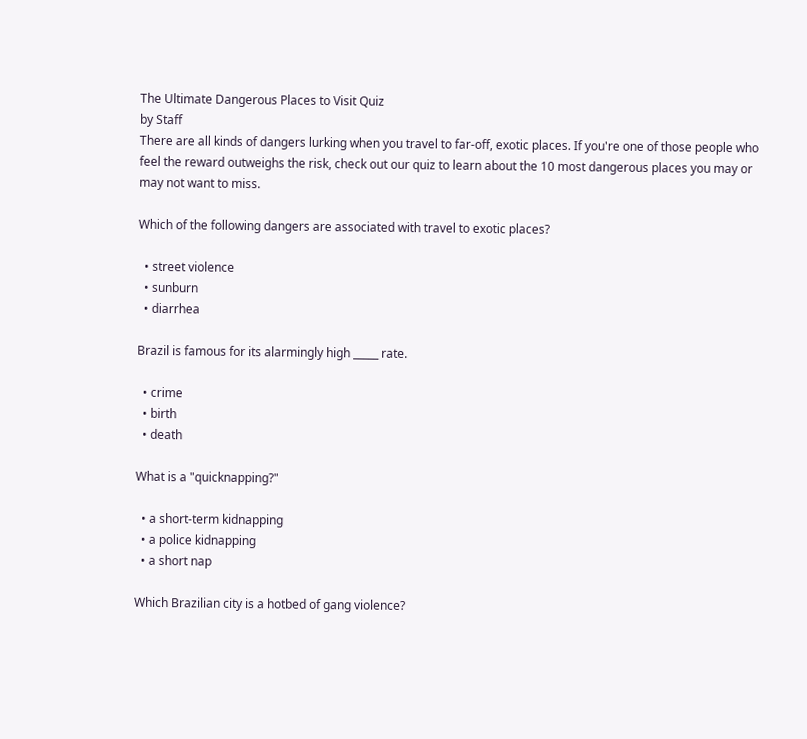The Ultimate Dangerous Places to Visit Quiz
by Staff
There are all kinds of dangers lurking when you travel to far-off, exotic places. If you're one of those people who feel the reward outweighs the risk, check out our quiz to learn about the 10 most dangerous places you may or may not want to miss.

Which of the following dangers are associated with travel to exotic places?

  • street violence
  • sunburn
  • diarrhea

Brazil is famous for its alarmingly high _____ rate.

  • crime
  • birth
  • death

What is a "quicknapping?"

  • a short-term kidnapping
  • a police kidnapping
  • a short nap

Which Brazilian city is a hotbed of gang violence?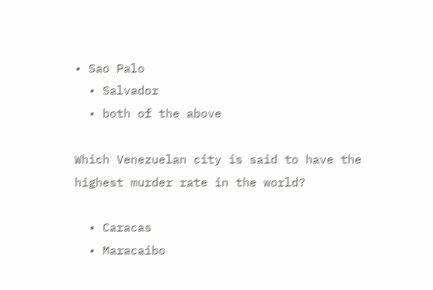• Sao Palo
  • Salvador
  • both of the above

Which Venezuelan city is said to have the highest murder rate in the world?

  • Caracas
  • Maracaibo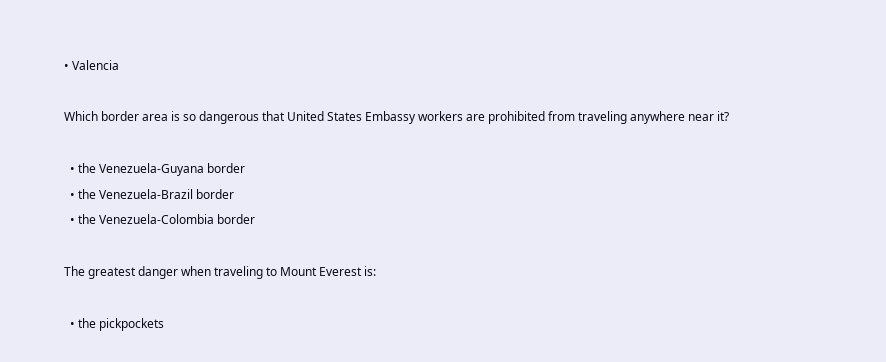• Valencia

Which border area is so dangerous that United States Embassy workers are prohibited from traveling anywhere near it?

  • the Venezuela-Guyana border
  • the Venezuela-Brazil border
  • the Venezuela-Colombia border

The greatest danger when traveling to Mount Everest is:

  • the pickpockets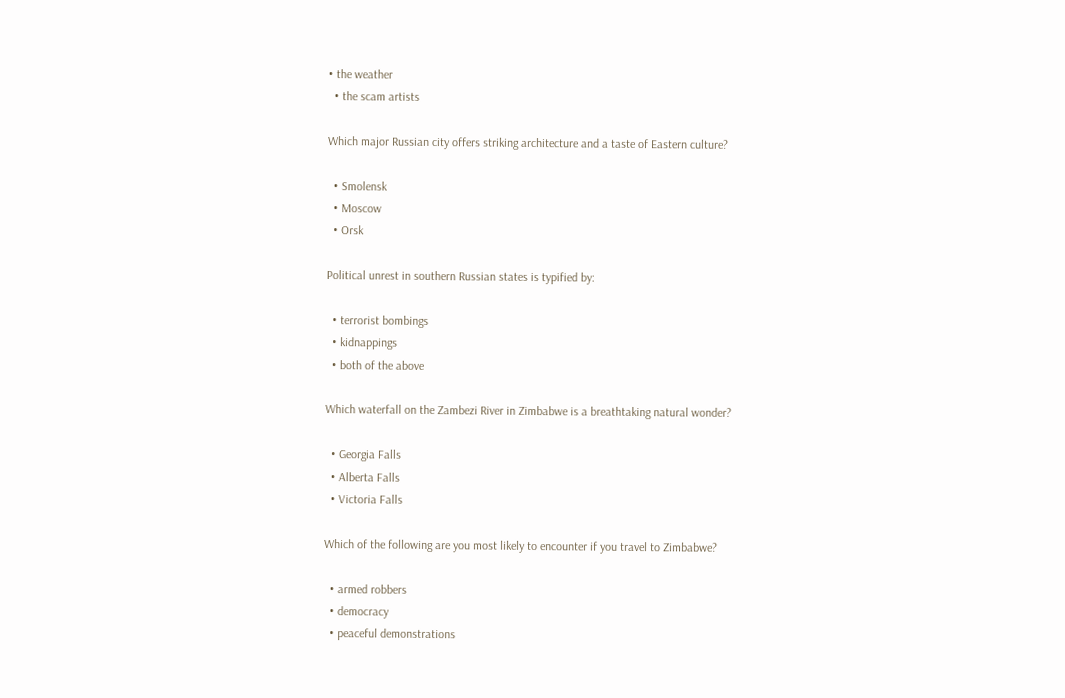• the weather
  • the scam artists

Which major Russian city offers striking architecture and a taste of Eastern culture?

  • Smolensk
  • Moscow
  • Orsk

Political unrest in southern Russian states is typified by:

  • terrorist bombings
  • kidnappings
  • both of the above

Which waterfall on the Zambezi River in Zimbabwe is a breathtaking natural wonder?

  • Georgia Falls
  • Alberta Falls
  • Victoria Falls

Which of the following are you most likely to encounter if you travel to Zimbabwe?

  • armed robbers
  • democracy
  • peaceful demonstrations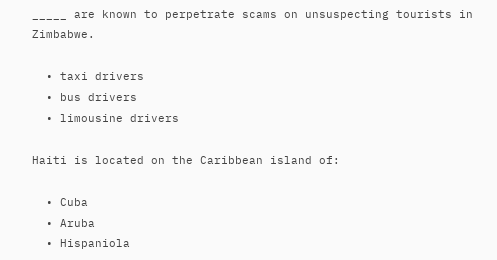_____ are known to perpetrate scams on unsuspecting tourists in Zimbabwe.

  • taxi drivers
  • bus drivers
  • limousine drivers

Haiti is located on the Caribbean island of:

  • Cuba
  • Aruba
  • Hispaniola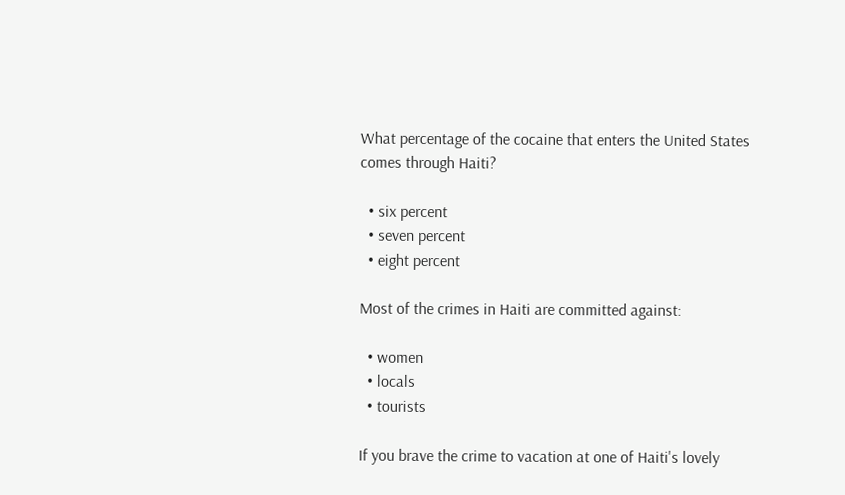What percentage of the cocaine that enters the United States comes through Haiti?

  • six percent
  • seven percent
  • eight percent

Most of the crimes in Haiti are committed against:

  • women
  • locals
  • tourists

If you brave the crime to vacation at one of Haiti's lovely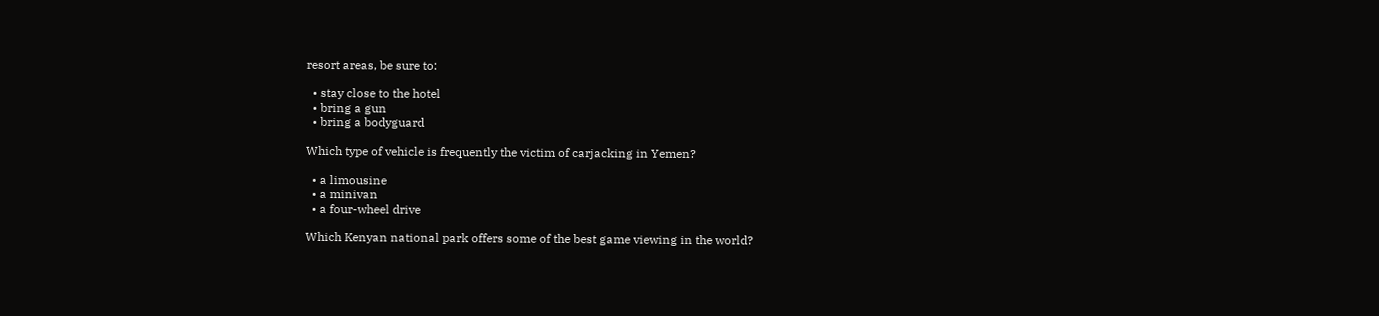resort areas, be sure to:

  • stay close to the hotel
  • bring a gun
  • bring a bodyguard

Which type of vehicle is frequently the victim of carjacking in Yemen?

  • a limousine
  • a minivan
  • a four-wheel drive

Which Kenyan national park offers some of the best game viewing in the world?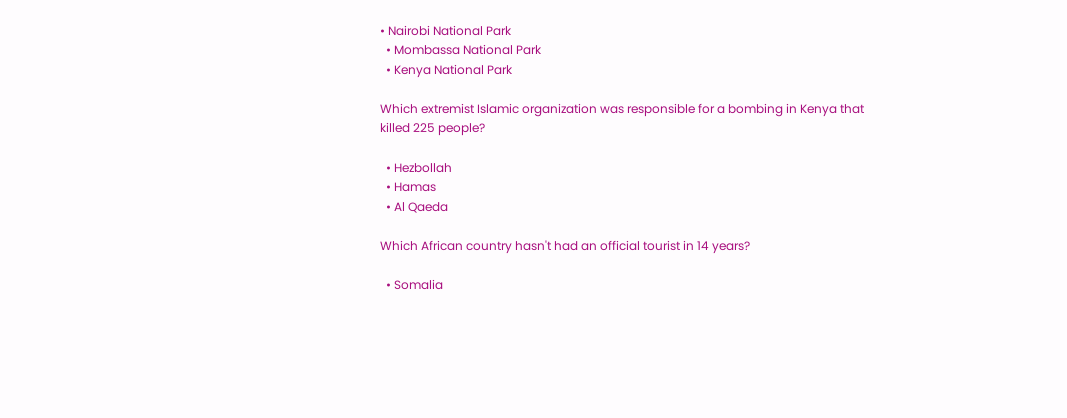• Nairobi National Park
  • Mombassa National Park
  • Kenya National Park

Which extremist Islamic organization was responsible for a bombing in Kenya that killed 225 people?

  • Hezbollah
  • Hamas
  • Al Qaeda

Which African country hasn't had an official tourist in 14 years?

  • Somalia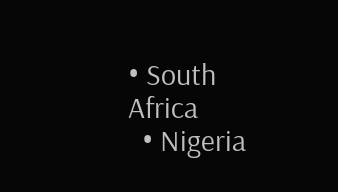• South Africa
  • Nigeria